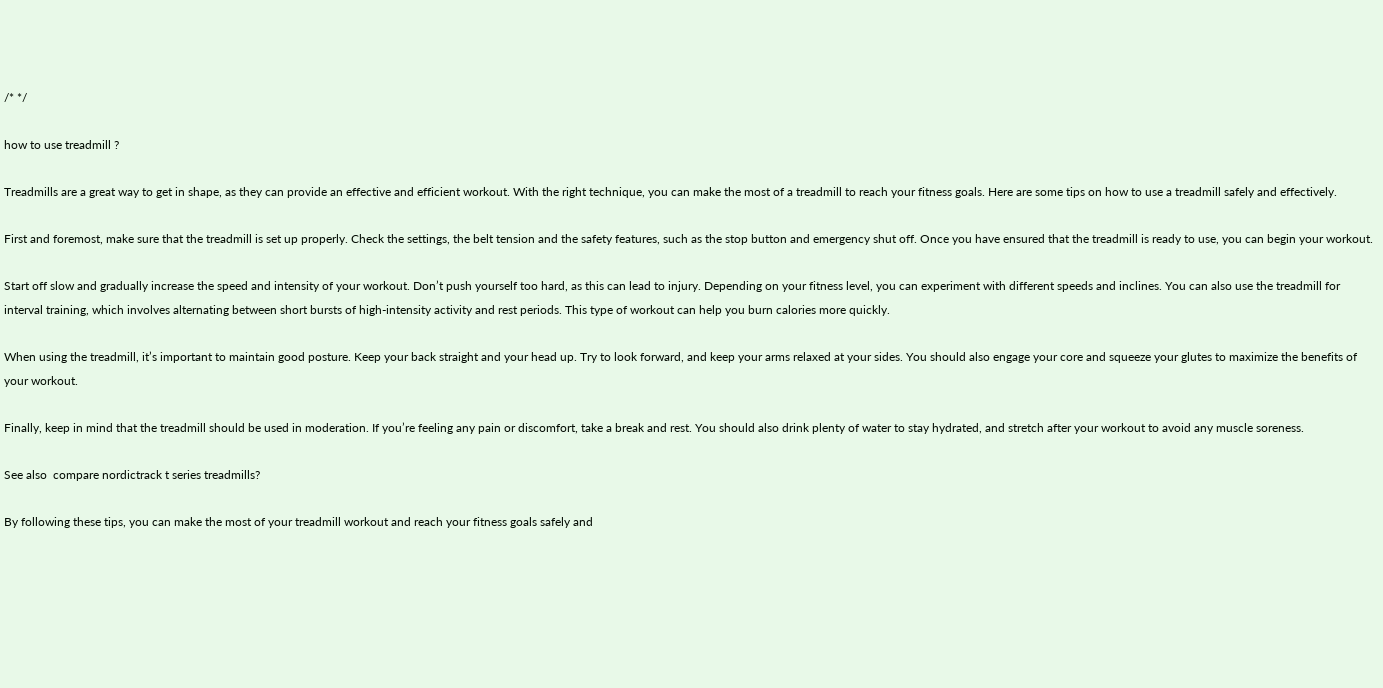/* */

how to use treadmill ?

Treadmills are a great way to get in shape, as they can provide an effective and efficient workout. With the right technique, you can make the most of a treadmill to reach your fitness goals. Here are some tips on how to use a treadmill safely and effectively.

First and foremost, make sure that the treadmill is set up properly. Check the settings, the belt tension and the safety features, such as the stop button and emergency shut off. Once you have ensured that the treadmill is ready to use, you can begin your workout.

Start off slow and gradually increase the speed and intensity of your workout. Don’t push yourself too hard, as this can lead to injury. Depending on your fitness level, you can experiment with different speeds and inclines. You can also use the treadmill for interval training, which involves alternating between short bursts of high-intensity activity and rest periods. This type of workout can help you burn calories more quickly.

When using the treadmill, it’s important to maintain good posture. Keep your back straight and your head up. Try to look forward, and keep your arms relaxed at your sides. You should also engage your core and squeeze your glutes to maximize the benefits of your workout.

Finally, keep in mind that the treadmill should be used in moderation. If you’re feeling any pain or discomfort, take a break and rest. You should also drink plenty of water to stay hydrated, and stretch after your workout to avoid any muscle soreness.

See also  compare nordictrack t series treadmills?

By following these tips, you can make the most of your treadmill workout and reach your fitness goals safely and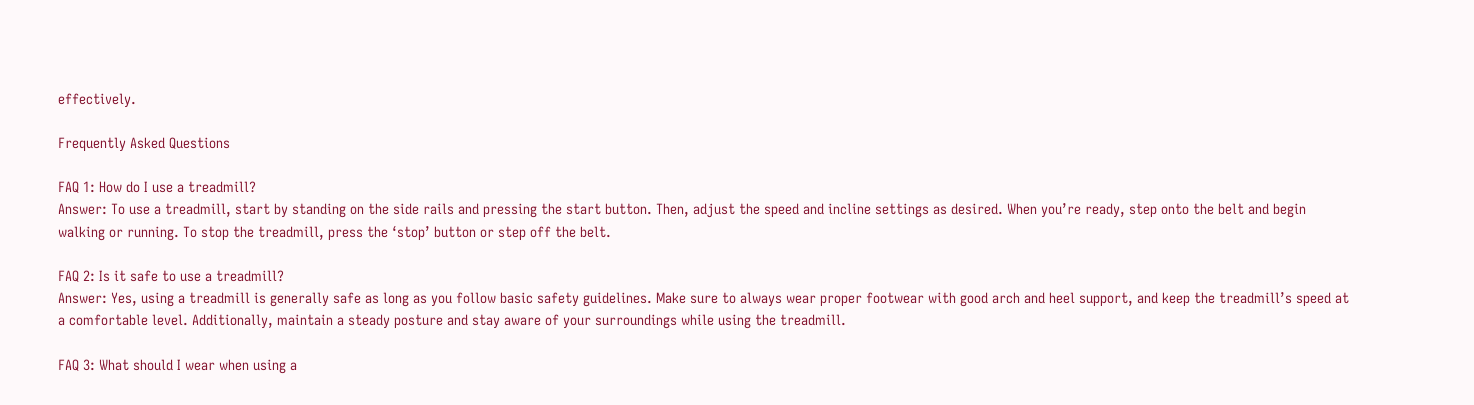effectively.

Frequently Asked Questions

FAQ 1: How do I use a treadmill?
Answer: To use a treadmill, start by standing on the side rails and pressing the start button. Then, adjust the speed and incline settings as desired. When you’re ready, step onto the belt and begin walking or running. To stop the treadmill, press the ‘stop’ button or step off the belt.

FAQ 2: Is it safe to use a treadmill?
Answer: Yes, using a treadmill is generally safe as long as you follow basic safety guidelines. Make sure to always wear proper footwear with good arch and heel support, and keep the treadmill’s speed at a comfortable level. Additionally, maintain a steady posture and stay aware of your surroundings while using the treadmill.

FAQ 3: What should I wear when using a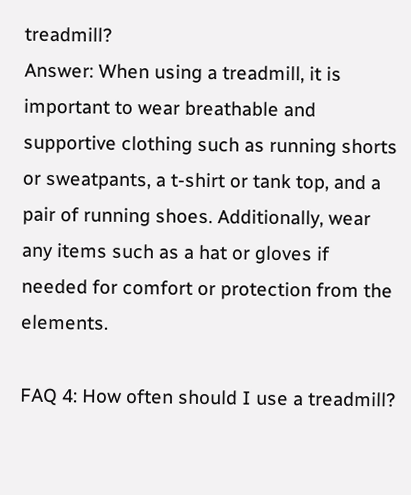treadmill?
Answer: When using a treadmill, it is important to wear breathable and supportive clothing such as running shorts or sweatpants, a t-shirt or tank top, and a pair of running shoes. Additionally, wear any items such as a hat or gloves if needed for comfort or protection from the elements.

FAQ 4: How often should I use a treadmill?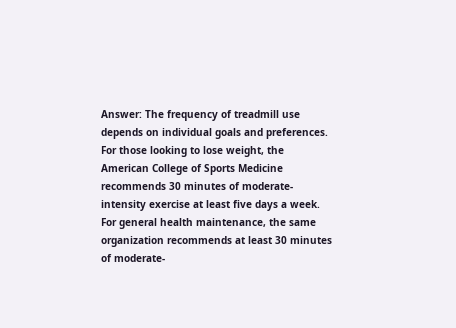Answer: The frequency of treadmill use depends on individual goals and preferences. For those looking to lose weight, the American College of Sports Medicine recommends 30 minutes of moderate-intensity exercise at least five days a week. For general health maintenance, the same organization recommends at least 30 minutes of moderate-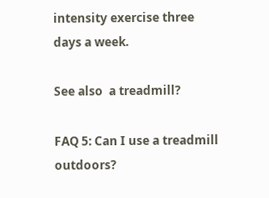intensity exercise three days a week.

See also  a treadmill?

FAQ 5: Can I use a treadmill outdoors?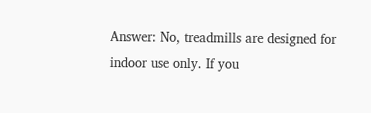Answer: No, treadmills are designed for indoor use only. If you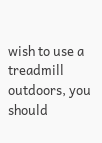wish to use a treadmill outdoors, you should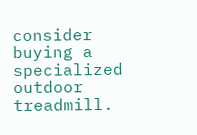consider buying a specialized outdoor treadmill.